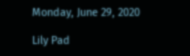Monday, June 29, 2020

Lily Pad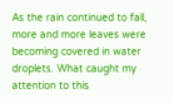As the rain continued to fall, more and more leaves were becoming covered in water droplets. What caught my attention to this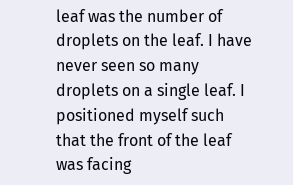leaf was the number of droplets on the leaf. I have never seen so many droplets on a single leaf. I positioned myself such that the front of the leaf was facing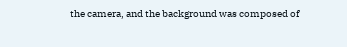the camera, and the background was composed of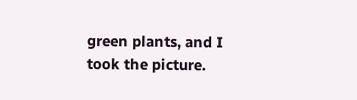green plants, and I took the picture.